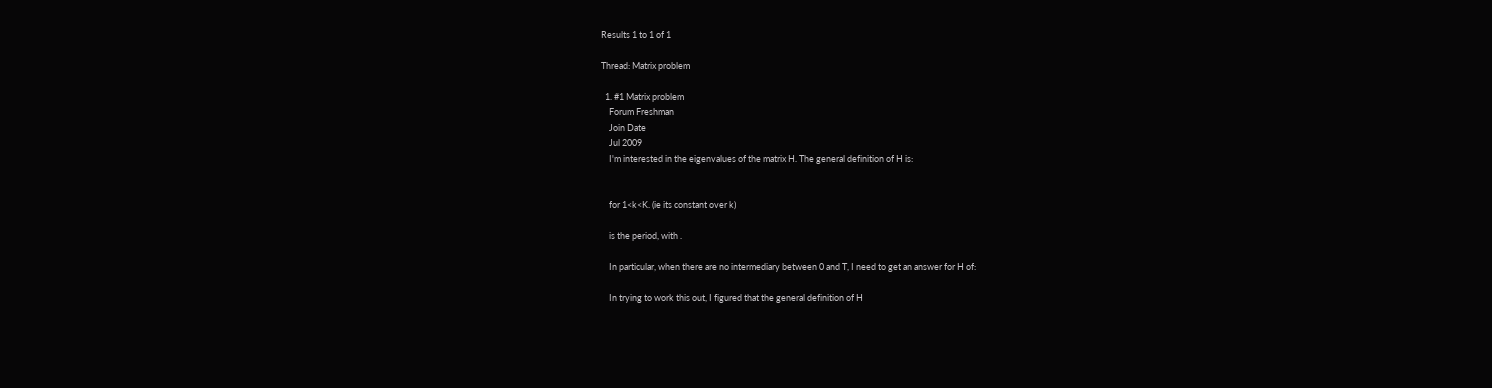Results 1 to 1 of 1

Thread: Matrix problem

  1. #1 Matrix problem
    Forum Freshman
    Join Date
    Jul 2009
    I'm interested in the eigenvalues of the matrix H. The general definition of H is:


    for 1<k<K. (ie its constant over k)

    is the period, with .

    In particular, when there are no intermediary between 0 and T, I need to get an answer for H of:

    In trying to work this out, I figured that the general definition of H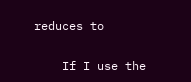reduces to

    If I use the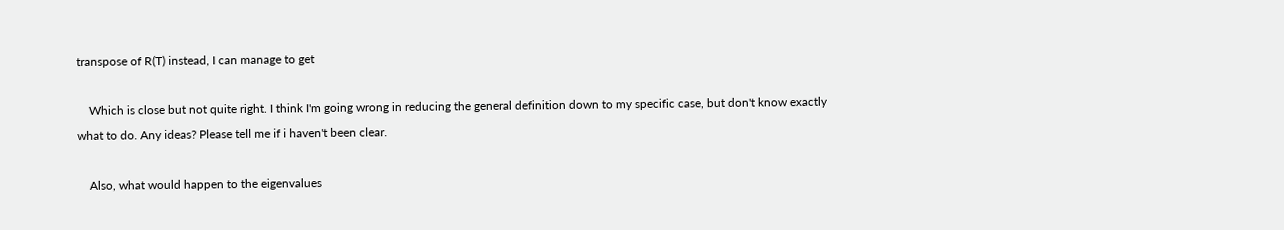transpose of R(T) instead, I can manage to get

    Which is close but not quite right. I think I'm going wrong in reducing the general definition down to my specific case, but don't know exactly what to do. Any ideas? Please tell me if i haven't been clear.

    Also, what would happen to the eigenvalues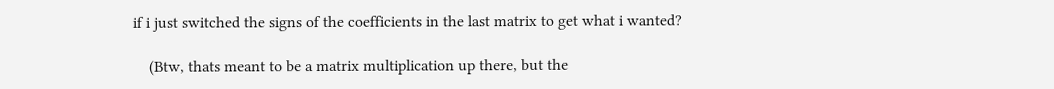if i just switched the signs of the coefficients in the last matrix to get what i wanted?

    (Btw, thats meant to be a matrix multiplication up there, but the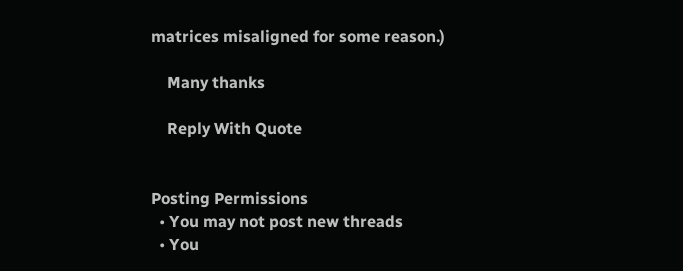matrices misaligned for some reason.)

    Many thanks

    Reply With Quote


Posting Permissions
  • You may not post new threads
  • You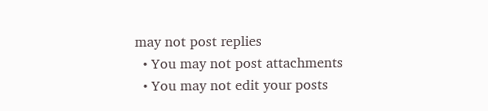may not post replies
  • You may not post attachments
  • You may not edit your posts